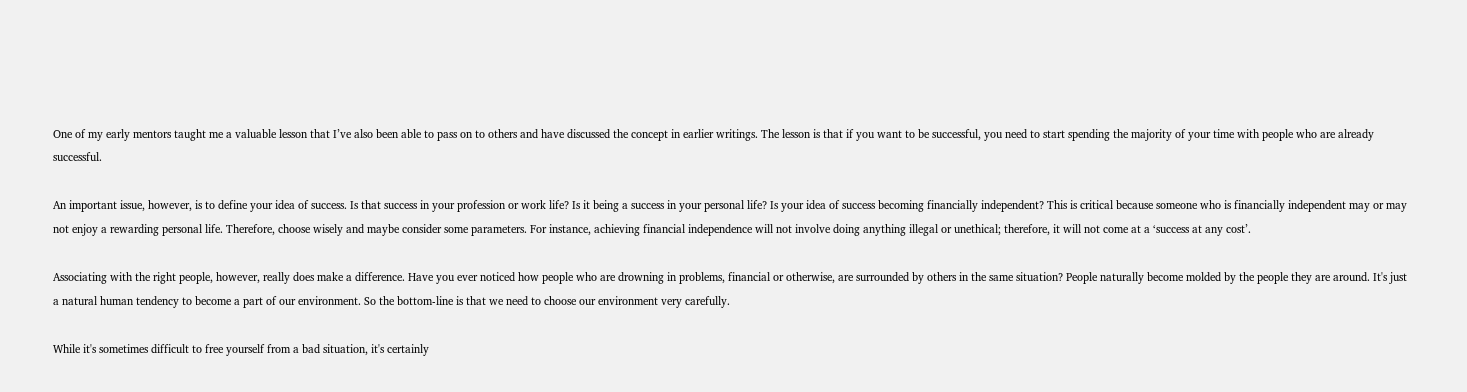One of my early mentors taught me a valuable lesson that I’ve also been able to pass on to others and have discussed the concept in earlier writings. The lesson is that if you want to be successful, you need to start spending the majority of your time with people who are already successful.

An important issue, however, is to define your idea of success. Is that success in your profession or work life? Is it being a success in your personal life? Is your idea of success becoming financially independent? This is critical because someone who is financially independent may or may not enjoy a rewarding personal life. Therefore, choose wisely and maybe consider some parameters. For instance, achieving financial independence will not involve doing anything illegal or unethical; therefore, it will not come at a ‘success at any cost’.

Associating with the right people, however, really does make a difference. Have you ever noticed how people who are drowning in problems, financial or otherwise, are surrounded by others in the same situation? People naturally become molded by the people they are around. It's just a natural human tendency to become a part of our environment. So the bottom-line is that we need to choose our environment very carefully.

While it's sometimes difficult to free yourself from a bad situation, it's certainly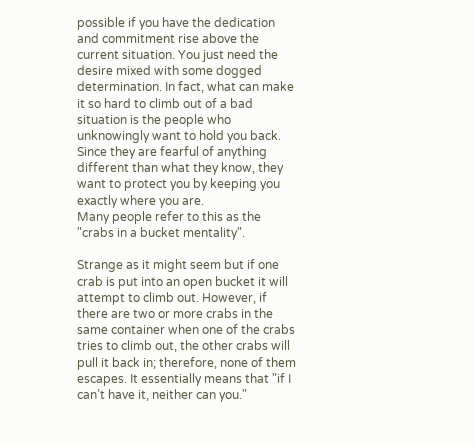possible if you have the dedication and commitment rise above the current situation. You just need the desire mixed with some dogged determination. In fact, what can make it so hard to climb out of a bad situation is the people who unknowingly want to hold you back. Since they are fearful of anything different than what they know, they want to protect you by keeping you exactly where you are.
Many people refer to this as the "crabs in a bucket mentality".

Strange as it might seem but if one crab is put into an open bucket it will attempt to climb out. However, if there are two or more crabs in the same container when one of the crabs tries to climb out, the other crabs will pull it back in; therefore, none of them escapes. It essentially means that "if I can’t have it, neither can you."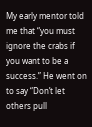My early mentor told me that “you must ignore the crabs if you want to be a success.” He went on to say “Don’t let others pull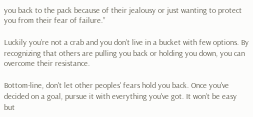you back to the pack because of their jealousy or just wanting to protect you from their fear of failure.”

Luckily you’re not a crab and you don’t live in a bucket with few options. By recognizing that others are pulling you back or holding you down, you can overcome their resistance.

Bottom-line, don't let other peoples' fears hold you back. Once you've decided on a goal, pursue it with everything you've got. It won’t be easy but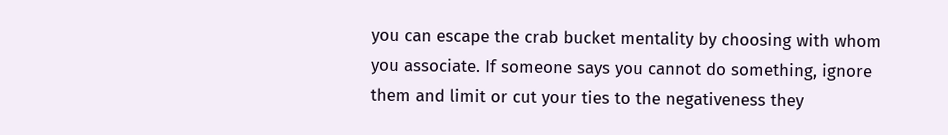you can escape the crab bucket mentality by choosing with whom you associate. If someone says you cannot do something, ignore them and limit or cut your ties to the negativeness they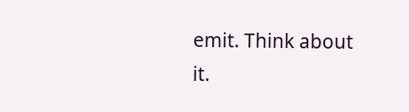emit. Think about it.